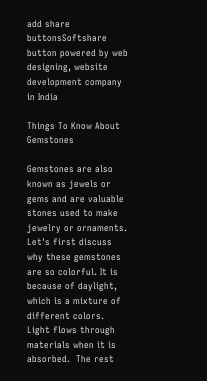add share buttonsSoftshare button powered by web designing, website development company in India

Things To Know About Gemstones

Gemstones are also known as jewels or gems and are valuable stones used to make jewelry or ornaments. Let's first discuss why these gemstones are so colorful. It is because of daylight, which is a mixture of different colors. Light flows through materials when it is absorbed.  The rest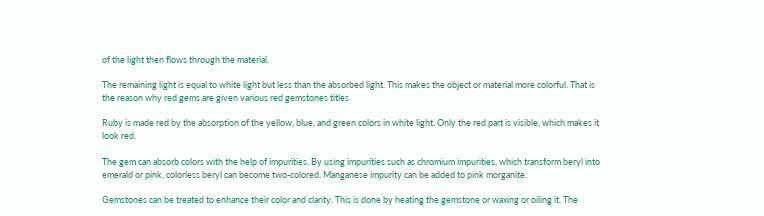of the light then flows through the material.

The remaining light is equal to white light but less than the absorbed light. This makes the object or material more colorful. That is the reason why red gems are given various red gemstones titles

Ruby is made red by the absorption of the yellow, blue, and green colors in white light. Only the red part is visible, which makes it look red.

The gem can absorb colors with the help of impurities. By using impurities such as chromium impurities, which transform beryl into emerald or pink, colorless beryl can become two-colored. Manganese impurity can be added to pink morganite.

Gemstones can be treated to enhance their color and clarity. This is done by heating the gemstone or waxing or oiling it. The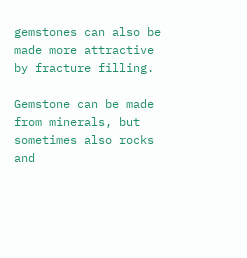gemstones can also be made more attractive by fracture filling.

Gemstone can be made from minerals, but sometimes also rocks and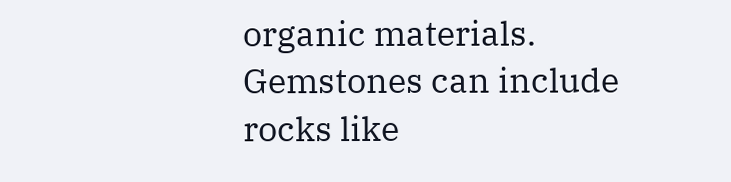organic materials. Gemstones can include rocks like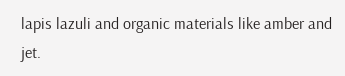lapis lazuli and organic materials like amber and jet.